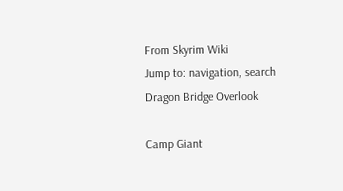From Skyrim Wiki
Jump to: navigation, search
Dragon Bridge Overlook

Camp Giant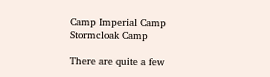Camp Imperial Camp Stormcloak Camp

There are quite a few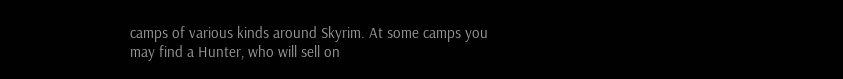camps of various kinds around Skyrim. At some camps you may find a Hunter, who will sell on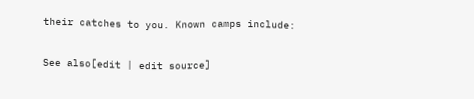their catches to you. Known camps include:

See also[edit | edit source]